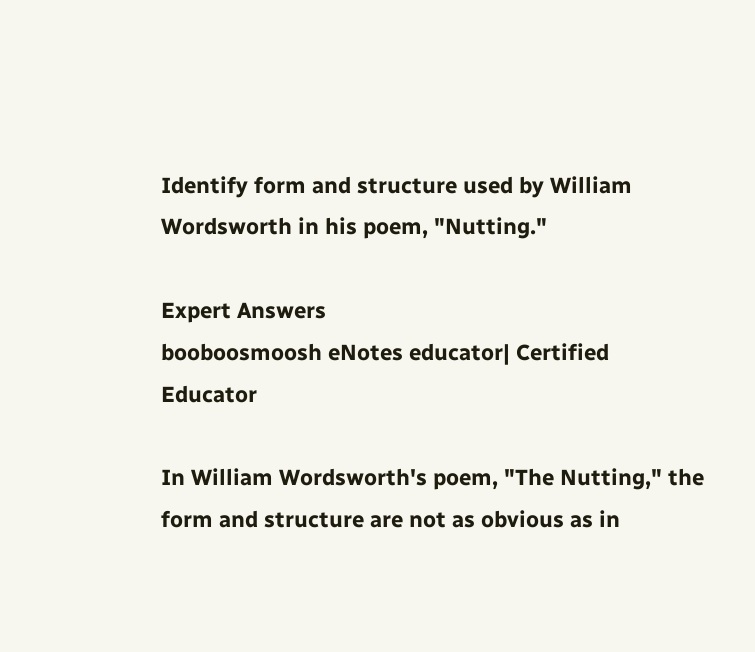Identify form and structure used by William Wordsworth in his poem, "Nutting."

Expert Answers
booboosmoosh eNotes educator| Certified Educator

In William Wordsworth's poem, "The Nutting," the form and structure are not as obvious as in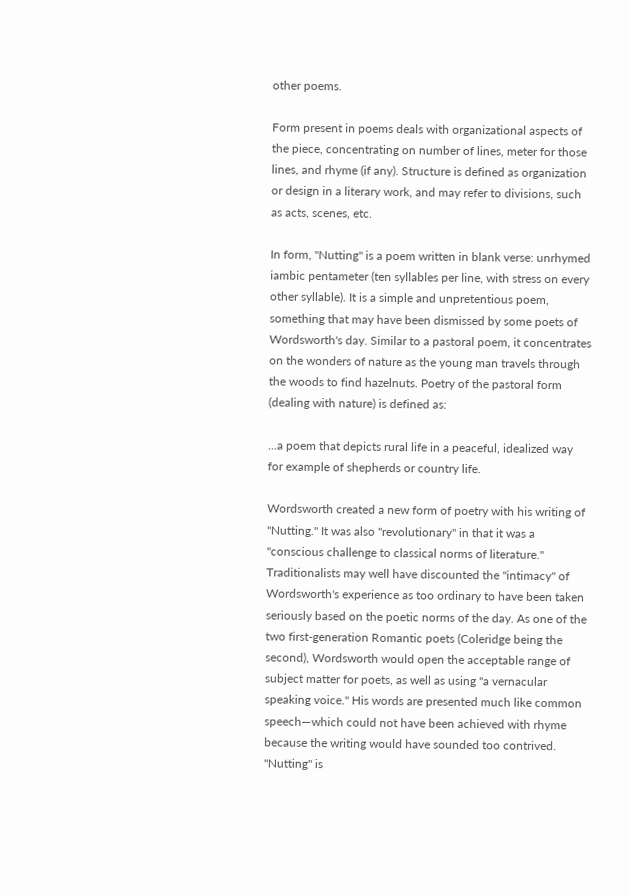other poems.

Form present in poems deals with organizational aspects of the piece, concentrating on number of lines, meter for those lines, and rhyme (if any). Structure is defined as organization or design in a literary work, and may refer to divisions, such as acts, scenes, etc.

In form, "Nutting" is a poem written in blank verse: unrhymed iambic pentameter (ten syllables per line, with stress on every other syllable). It is a simple and unpretentious poem, something that may have been dismissed by some poets of Wordsworth's day. Similar to a pastoral poem, it concentrates on the wonders of nature as the young man travels through the woods to find hazelnuts. Poetry of the pastoral form (dealing with nature) is defined as:

...a poem that depicts rural life in a peaceful, idealized way for example of shepherds or country life.

Wordsworth created a new form of poetry with his writing of "Nutting." It was also "revolutionary" in that it was a "conscious challenge to classical norms of literature." Traditionalists may well have discounted the "intimacy" of Wordsworth's experience as too ordinary to have been taken seriously based on the poetic norms of the day. As one of the two first-generation Romantic poets (Coleridge being the second), Wordsworth would open the acceptable range of subject matter for poets, as well as using "a vernacular speaking voice." His words are presented much like common speech—which could not have been achieved with rhyme because the writing would have sounded too contrived. "Nutting" is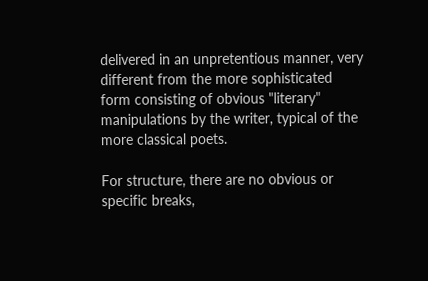delivered in an unpretentious manner, very different from the more sophisticated form consisting of obvious "literary" manipulations by the writer, typical of the more classical poets.

For structure, there are no obvious or specific breaks,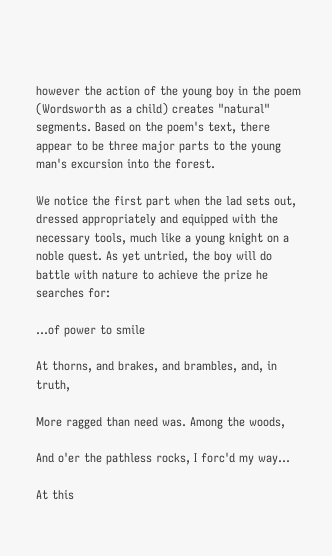however the action of the young boy in the poem (Wordsworth as a child) creates "natural" segments. Based on the poem's text, there appear to be three major parts to the young man's excursion into the forest.

We notice the first part when the lad sets out, dressed appropriately and equipped with the necessary tools, much like a young knight on a noble quest. As yet untried, the boy will do battle with nature to achieve the prize he searches for:

...of power to smile

At thorns, and brakes, and brambles, and, in truth,

More ragged than need was. Among the woods,

And o'er the pathless rocks, I forc'd my way...

At this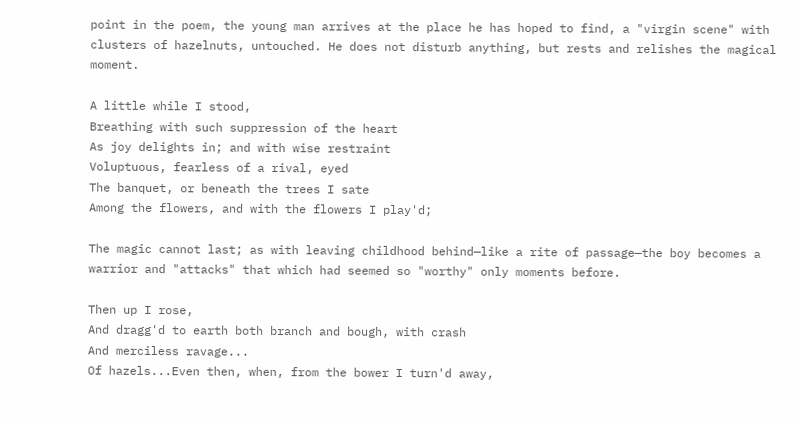point in the poem, the young man arrives at the place he has hoped to find, a "virgin scene" with clusters of hazelnuts, untouched. He does not disturb anything, but rests and relishes the magical moment.

A little while I stood,
Breathing with such suppression of the heart
As joy delights in; and with wise restraint
Voluptuous, fearless of a rival, eyed
The banquet, or beneath the trees I sate
Among the flowers, and with the flowers I play'd;

The magic cannot last; as with leaving childhood behind—like a rite of passage—the boy becomes a warrior and "attacks" that which had seemed so "worthy" only moments before.

Then up I rose,
And dragg'd to earth both branch and bough, with crash
And merciless ravage...
Of hazels...Even then, when, from the bower I turn'd away,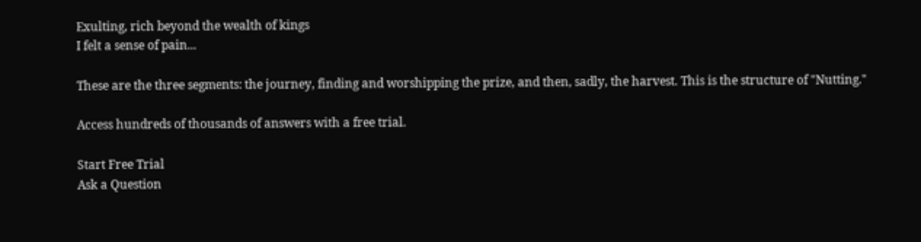Exulting, rich beyond the wealth of kings
I felt a sense of pain...

These are the three segments: the journey, finding and worshipping the prize, and then, sadly, the harvest. This is the structure of "Nutting."

Access hundreds of thousands of answers with a free trial.

Start Free Trial
Ask a Question